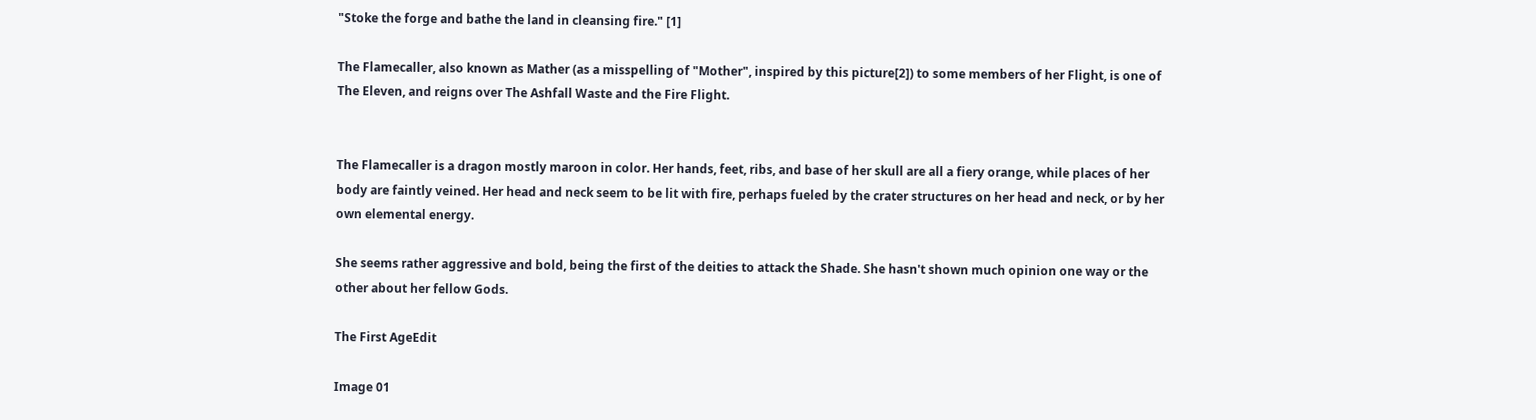"Stoke the forge and bathe the land in cleansing fire." [1]

The Flamecaller, also known as Mather (as a misspelling of "Mother", inspired by this picture[2]) to some members of her Flight, is one of The Eleven, and reigns over The Ashfall Waste and the Fire Flight.


The Flamecaller is a dragon mostly maroon in color. Her hands, feet, ribs, and base of her skull are all a fiery orange, while places of her body are faintly veined. Her head and neck seem to be lit with fire, perhaps fueled by the crater structures on her head and neck, or by her own elemental energy.

She seems rather aggressive and bold, being the first of the deities to attack the Shade. She hasn't shown much opinion one way or the other about her fellow Gods.

The First AgeEdit

Image 01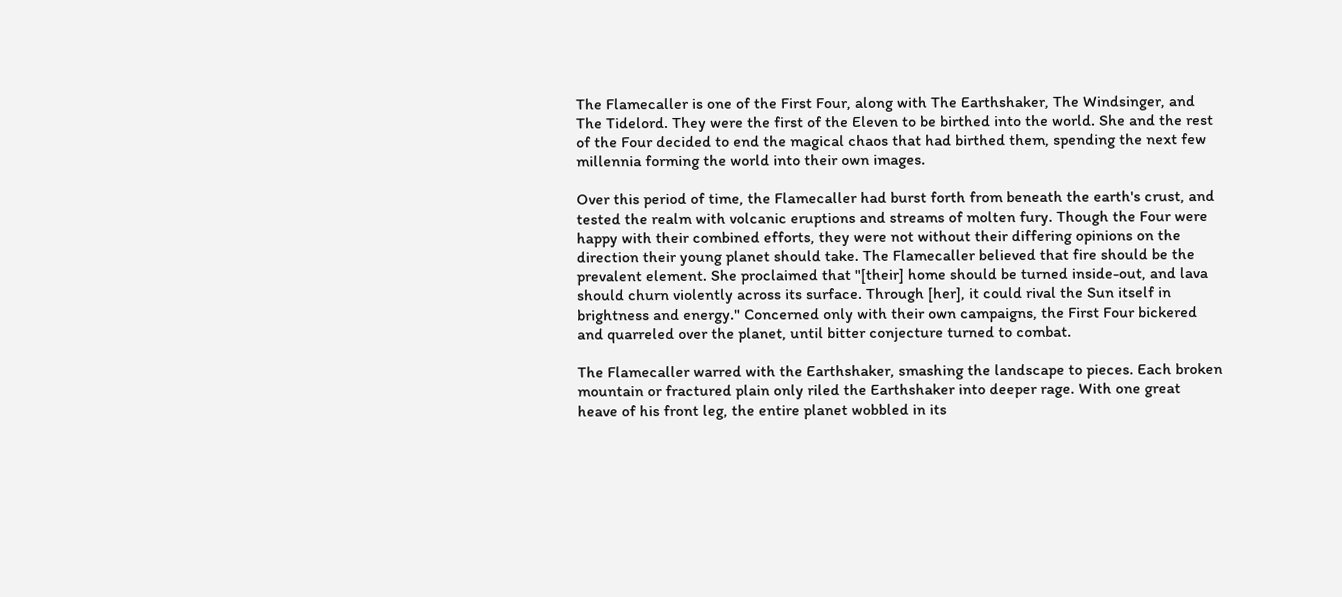The Flamecaller is one of the First Four, along with The Earthshaker, The Windsinger, and The Tidelord. They were the first of the Eleven to be birthed into the world. She and the rest of the Four decided to end the magical chaos that had birthed them, spending the next few millennia forming the world into their own images.

Over this period of time, the Flamecaller had burst forth from beneath the earth's crust, and tested the realm with volcanic eruptions and streams of molten fury. Though the Four were happy with their combined efforts, they were not without their differing opinions on the direction their young planet should take. The Flamecaller believed that fire should be the prevalent element. She proclaimed that "[their] home should be turned inside-out, and lava should churn violently across its surface. Through [her], it could rival the Sun itself in brightness and energy." Concerned only with their own campaigns, the First Four bickered and quarreled over the planet, until bitter conjecture turned to combat.

The Flamecaller warred with the Earthshaker, smashing the landscape to pieces. Each broken mountain or fractured plain only riled the Earthshaker into deeper rage. With one great heave of his front leg, the entire planet wobbled in its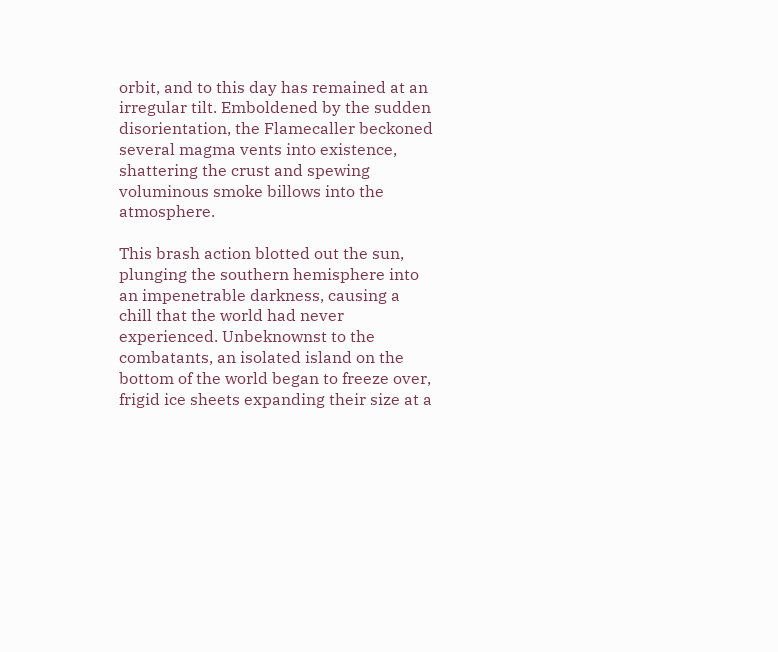orbit, and to this day has remained at an irregular tilt. Emboldened by the sudden disorientation, the Flamecaller beckoned several magma vents into existence, shattering the crust and spewing voluminous smoke billows into the atmosphere.

This brash action blotted out the sun, plunging the southern hemisphere into an impenetrable darkness, causing a chill that the world had never experienced. Unbeknownst to the combatants, an isolated island on the bottom of the world began to freeze over, frigid ice sheets expanding their size at a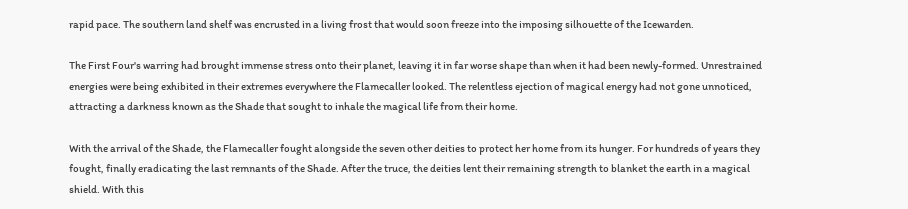rapid pace. The southern land shelf was encrusted in a living frost that would soon freeze into the imposing silhouette of the Icewarden.

The First Four's warring had brought immense stress onto their planet, leaving it in far worse shape than when it had been newly-formed. Unrestrained energies were being exhibited in their extremes everywhere the Flamecaller looked. The relentless ejection of magical energy had not gone unnoticed, attracting a darkness known as the Shade that sought to inhale the magical life from their home.

With the arrival of the Shade, the Flamecaller fought alongside the seven other deities to protect her home from its hunger. For hundreds of years they fought, finally eradicating the last remnants of the Shade. After the truce, the deities lent their remaining strength to blanket the earth in a magical shield. With this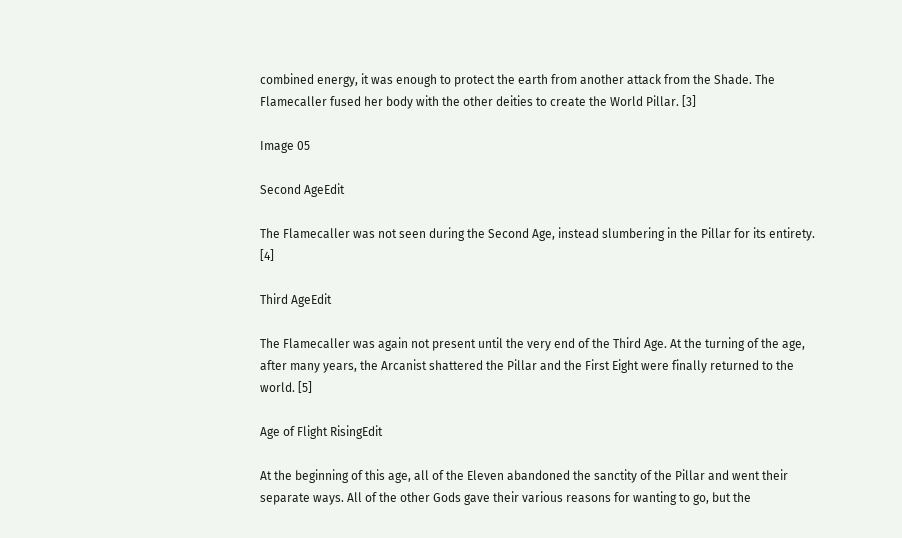combined energy, it was enough to protect the earth from another attack from the Shade. The Flamecaller fused her body with the other deities to create the World Pillar. [3]

Image 05

Second AgeEdit

The Flamecaller was not seen during the Second Age, instead slumbering in the Pillar for its entirety. [4]

Third AgeEdit

The Flamecaller was again not present until the very end of the Third Age. At the turning of the age, after many years, the Arcanist shattered the Pillar and the First Eight were finally returned to the world. [5]

Age of Flight RisingEdit

At the beginning of this age, all of the Eleven abandoned the sanctity of the Pillar and went their separate ways. All of the other Gods gave their various reasons for wanting to go, but the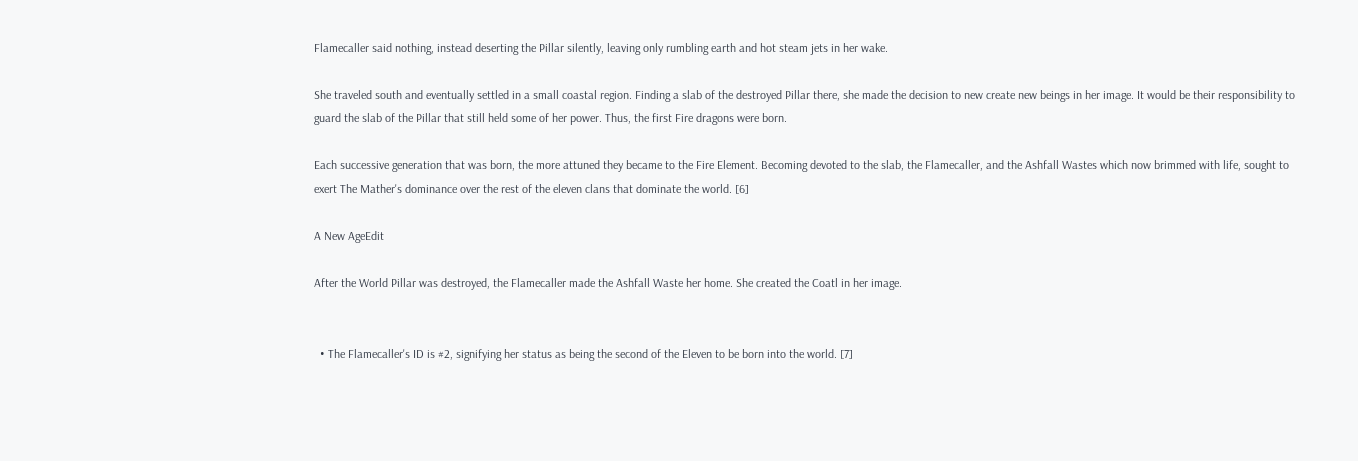Flamecaller said nothing, instead deserting the Pillar silently, leaving only rumbling earth and hot steam jets in her wake.

She traveled south and eventually settled in a small coastal region. Finding a slab of the destroyed Pillar there, she made the decision to new create new beings in her image. It would be their responsibility to guard the slab of the Pillar that still held some of her power. Thus, the first Fire dragons were born.

Each successive generation that was born, the more attuned they became to the Fire Element. Becoming devoted to the slab, the Flamecaller, and the Ashfall Wastes which now brimmed with life, sought to exert The Mather's dominance over the rest of the eleven clans that dominate the world. [6]

A New AgeEdit

After the World Pillar was destroyed, the Flamecaller made the Ashfall Waste her home. She created the Coatl in her image.


  • The Flamecaller's ID is #2, signifying her status as being the second of the Eleven to be born into the world. [7]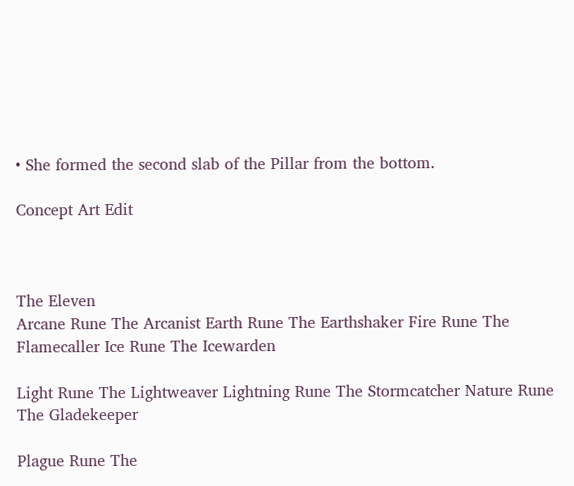• She formed the second slab of the Pillar from the bottom.

Concept Art Edit



The Eleven
Arcane Rune The Arcanist Earth Rune The Earthshaker Fire Rune The Flamecaller Ice Rune The Icewarden

Light Rune The Lightweaver Lightning Rune The Stormcatcher Nature Rune The Gladekeeper

Plague Rune The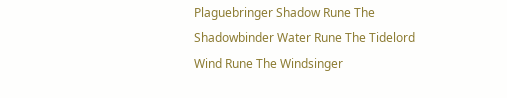Plaguebringer Shadow Rune The Shadowbinder Water Rune The Tidelord Wind Rune The Windsinger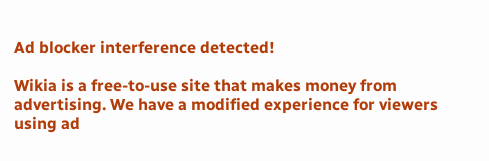Ad blocker interference detected!

Wikia is a free-to-use site that makes money from advertising. We have a modified experience for viewers using ad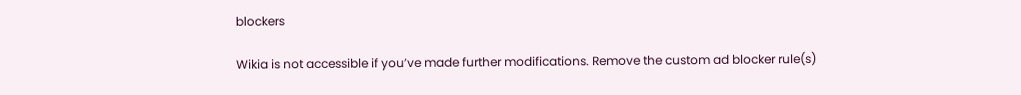blockers

Wikia is not accessible if you’ve made further modifications. Remove the custom ad blocker rule(s)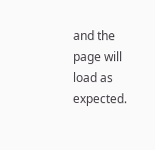and the page will load as expected.